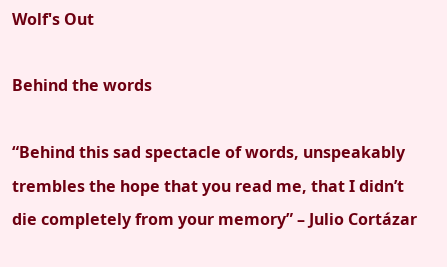Wolf's Out

Behind the words

“Behind this sad spectacle of words, unspeakably trembles the hope that you read me, that I didn’t die completely from your memory” – Julio Cortázar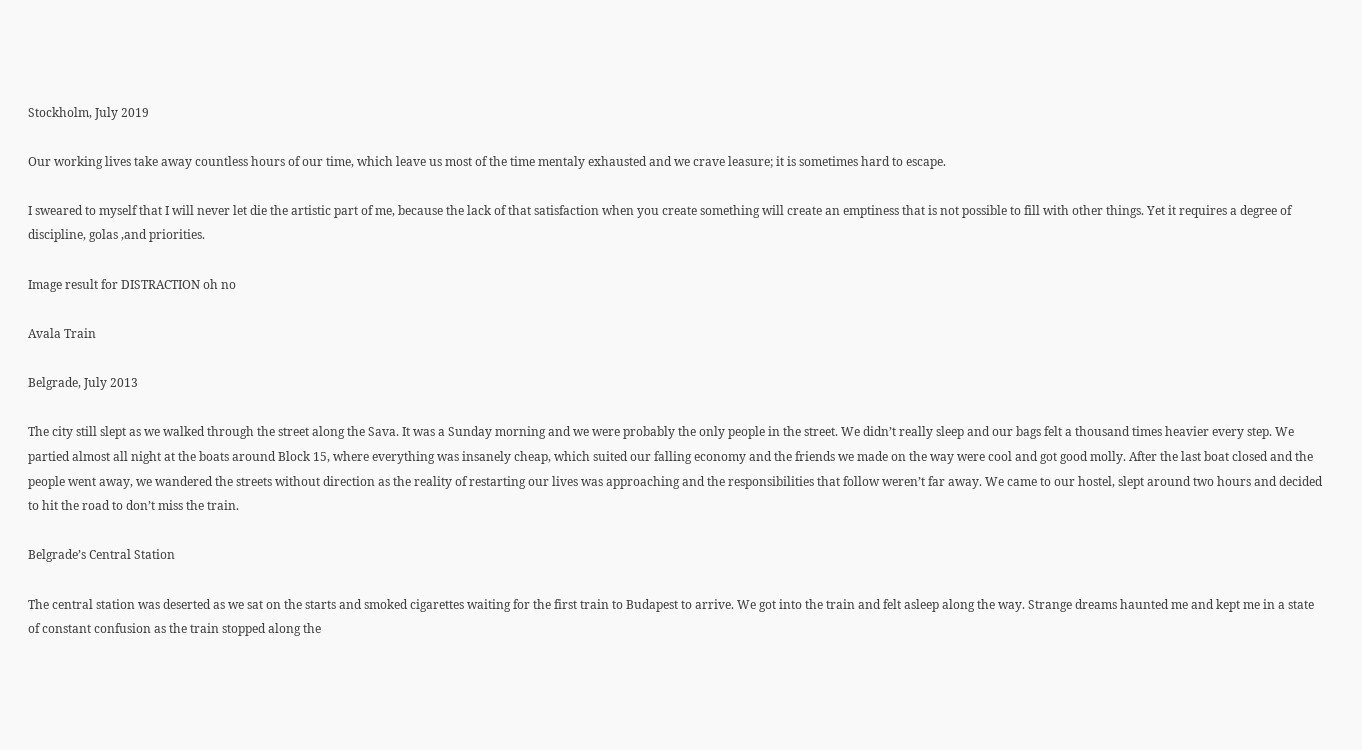Stockholm, July 2019

Our working lives take away countless hours of our time, which leave us most of the time mentaly exhausted and we crave leasure; it is sometimes hard to escape.

I sweared to myself that I will never let die the artistic part of me, because the lack of that satisfaction when you create something will create an emptiness that is not possible to fill with other things. Yet it requires a degree of discipline, golas ,and priorities.

Image result for DISTRACTION oh no

Avala Train

Belgrade, July 2013

The city still slept as we walked through the street along the Sava. It was a Sunday morning and we were probably the only people in the street. We didn’t really sleep and our bags felt a thousand times heavier every step. We partied almost all night at the boats around Block 15, where everything was insanely cheap, which suited our falling economy and the friends we made on the way were cool and got good molly. After the last boat closed and the people went away, we wandered the streets without direction as the reality of restarting our lives was approaching and the responsibilities that follow weren’t far away. We came to our hostel, slept around two hours and decided to hit the road to don’t miss the train.

Belgrade’s Central Station

The central station was deserted as we sat on the starts and smoked cigarettes waiting for the first train to Budapest to arrive. We got into the train and felt asleep along the way. Strange dreams haunted me and kept me in a state of constant confusion as the train stopped along the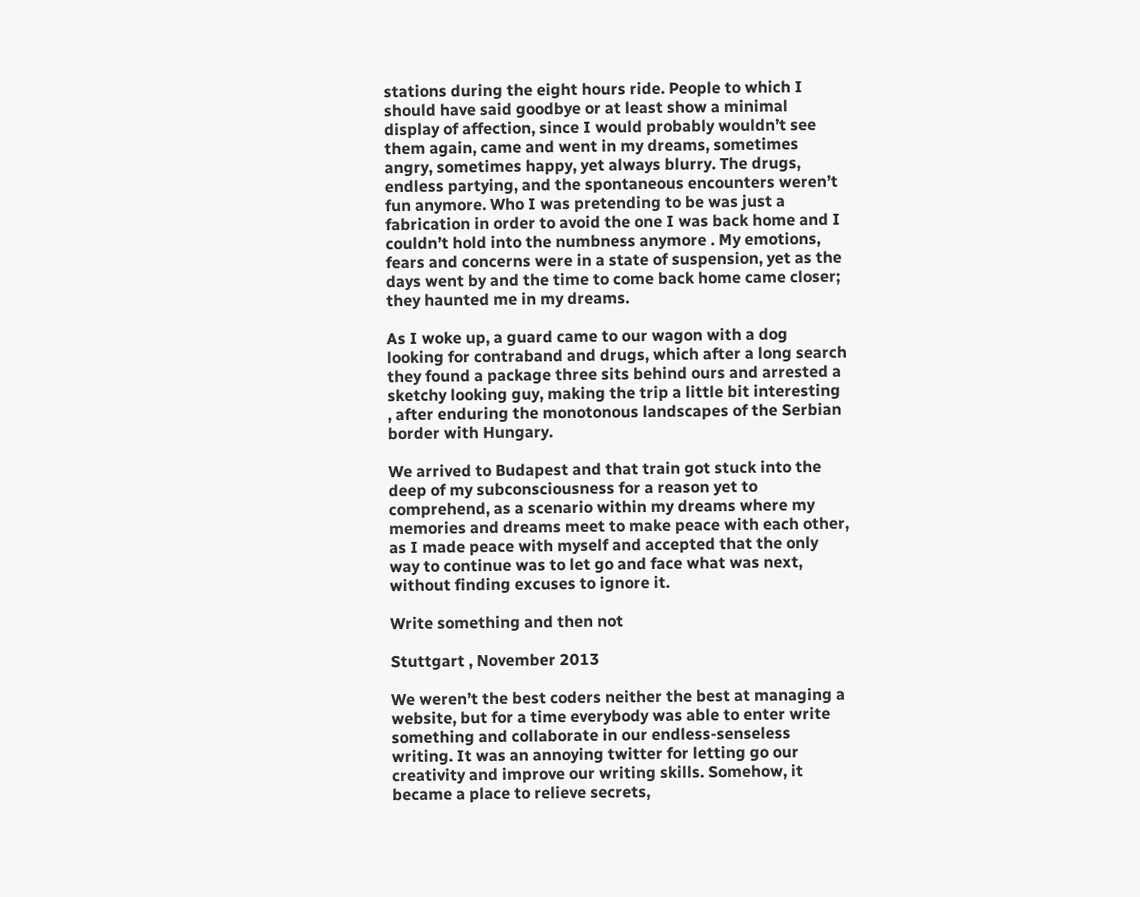stations during the eight hours ride. People to which I should have said goodbye or at least show a minimal display of affection, since I would probably wouldn’t see them again, came and went in my dreams, sometimes angry, sometimes happy, yet always blurry. The drugs, endless partying, and the spontaneous encounters weren’t fun anymore. Who I was pretending to be was just a fabrication in order to avoid the one I was back home and I couldn’t hold into the numbness anymore . My emotions, fears and concerns were in a state of suspension, yet as the days went by and the time to come back home came closer; they haunted me in my dreams.

As I woke up, a guard came to our wagon with a dog looking for contraband and drugs, which after a long search they found a package three sits behind ours and arrested a sketchy looking guy, making the trip a little bit interesting , after enduring the monotonous landscapes of the Serbian border with Hungary.

We arrived to Budapest and that train got stuck into the deep of my subconsciousness for a reason yet to comprehend, as a scenario within my dreams where my memories and dreams meet to make peace with each other, as I made peace with myself and accepted that the only way to continue was to let go and face what was next, without finding excuses to ignore it.

Write something and then not

Stuttgart , November 2013

We weren’t the best coders neither the best at managing a website, but for a time everybody was able to enter write something and collaborate in our endless-senseless writing. It was an annoying twitter for letting go our creativity and improve our writing skills. Somehow, it became a place to relieve secrets,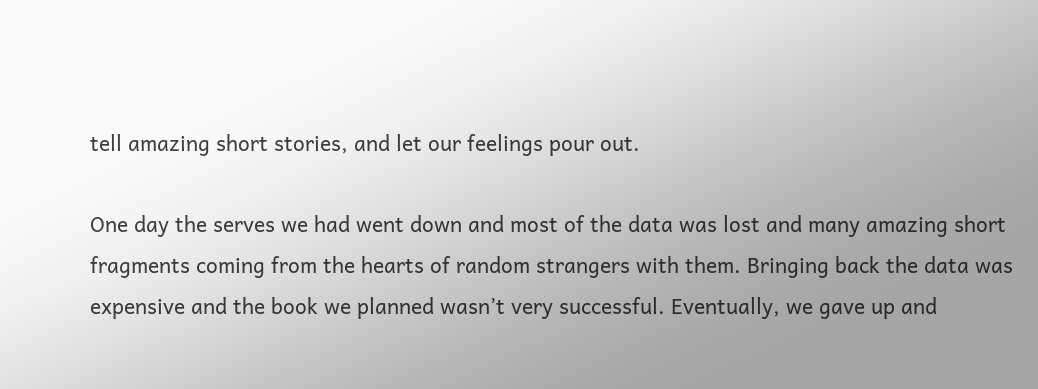tell amazing short stories, and let our feelings pour out.

One day the serves we had went down and most of the data was lost and many amazing short fragments coming from the hearts of random strangers with them. Bringing back the data was expensive and the book we planned wasn’t very successful. Eventually, we gave up and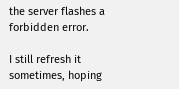the server flashes a forbidden error.

I still refresh it sometimes, hoping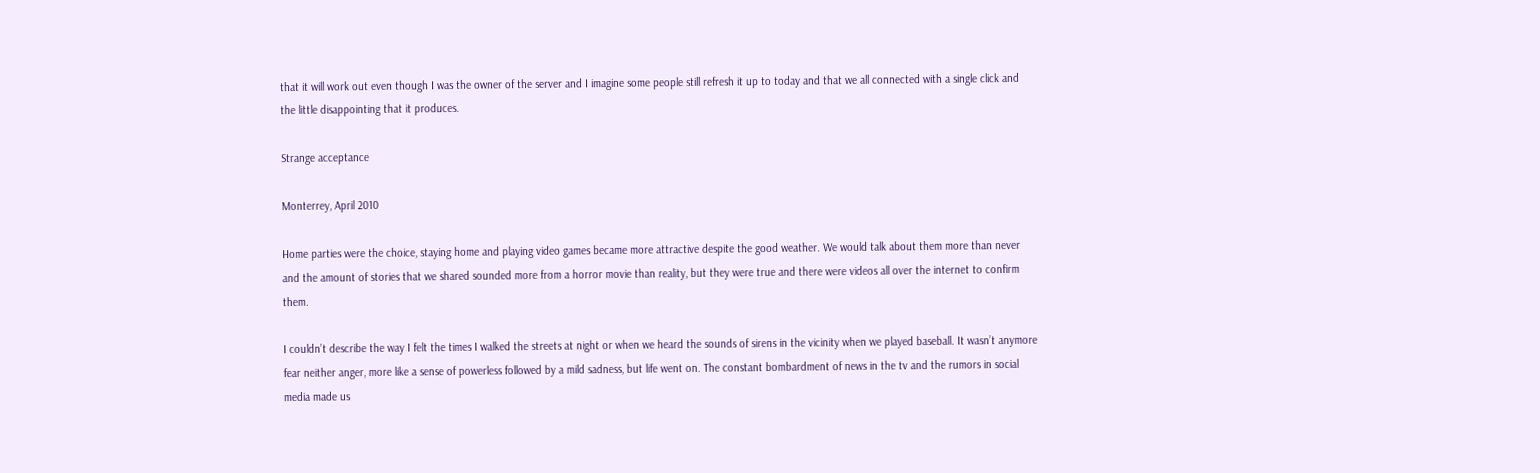that it will work out even though I was the owner of the server and I imagine some people still refresh it up to today and that we all connected with a single click and the little disappointing that it produces.

Strange acceptance

Monterrey, April 2010

Home parties were the choice, staying home and playing video games became more attractive despite the good weather. We would talk about them more than never and the amount of stories that we shared sounded more from a horror movie than reality, but they were true and there were videos all over the internet to confirm them.

I couldn’t describe the way I felt the times I walked the streets at night or when we heard the sounds of sirens in the vicinity when we played baseball. It wasn’t anymore fear neither anger, more like a sense of powerless followed by a mild sadness, but life went on. The constant bombardment of news in the tv and the rumors in social media made us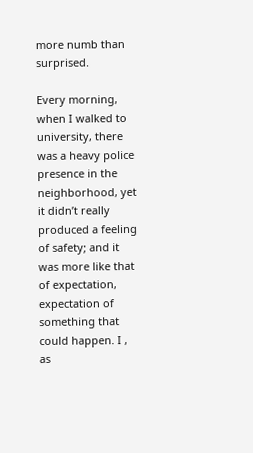more numb than surprised.

Every morning, when I walked to university, there was a heavy police presence in the neighborhood, yet it didn’t really produced a feeling of safety; and it was more like that of expectation, expectation of something that could happen. I , as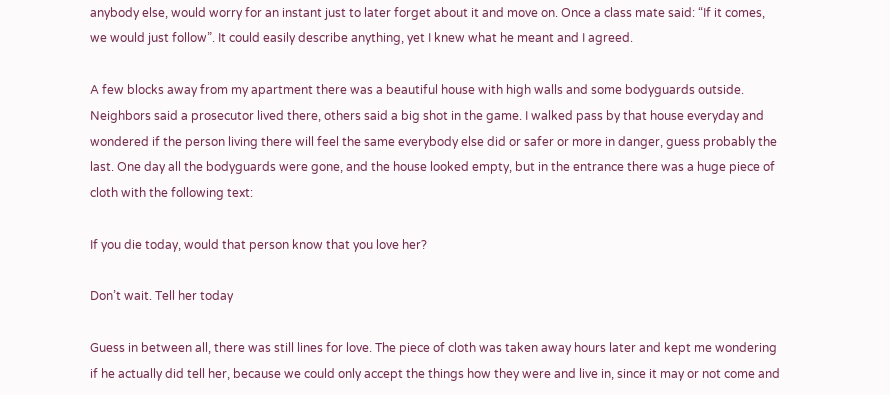anybody else, would worry for an instant just to later forget about it and move on. Once a class mate said: “If it comes, we would just follow”. It could easily describe anything, yet I knew what he meant and I agreed.

A few blocks away from my apartment there was a beautiful house with high walls and some bodyguards outside. Neighbors said a prosecutor lived there, others said a big shot in the game. I walked pass by that house everyday and wondered if the person living there will feel the same everybody else did or safer or more in danger, guess probably the last. One day all the bodyguards were gone, and the house looked empty, but in the entrance there was a huge piece of cloth with the following text:

If you die today, would that person know that you love her?

Don’t wait. Tell her today

Guess in between all, there was still lines for love. The piece of cloth was taken away hours later and kept me wondering if he actually did tell her, because we could only accept the things how they were and live in, since it may or not come and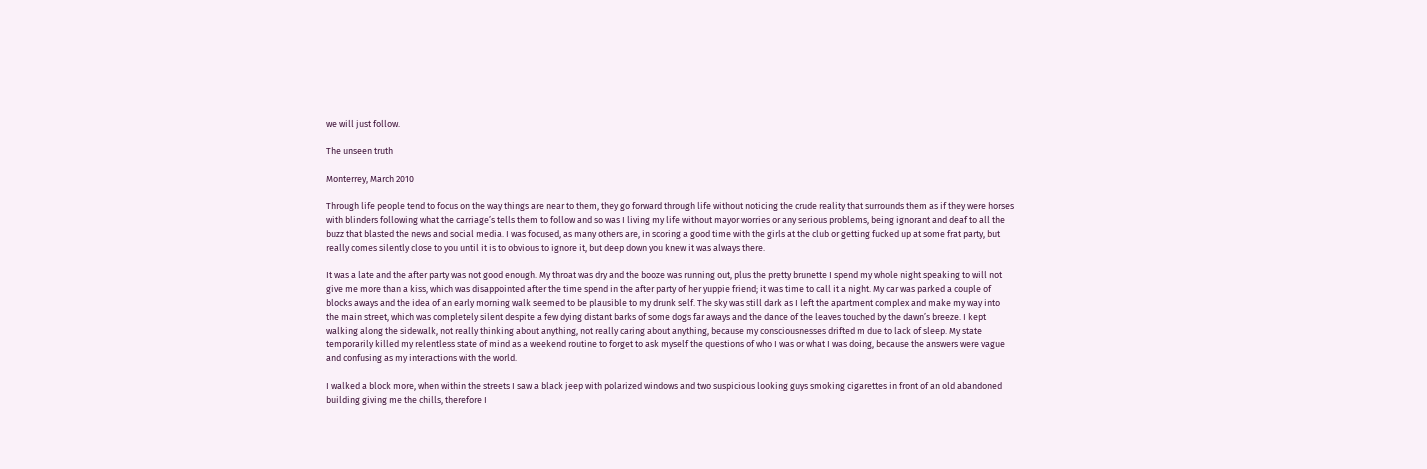we will just follow.

The unseen truth

Monterrey, March 2010

Through life people tend to focus on the way things are near to them, they go forward through life without noticing the crude reality that surrounds them as if they were horses with blinders following what the carriage’s tells them to follow and so was I living my life without mayor worries or any serious problems, being ignorant and deaf to all the buzz that blasted the news and social media. I was focused, as many others are, in scoring a good time with the girls at the club or getting fucked up at some frat party, but really comes silently close to you until it is to obvious to ignore it, but deep down you knew it was always there.

It was a late and the after party was not good enough. My throat was dry and the booze was running out, plus the pretty brunette I spend my whole night speaking to will not give me more than a kiss, which was disappointed after the time spend in the after party of her yuppie friend; it was time to call it a night. My car was parked a couple of blocks aways and the idea of an early morning walk seemed to be plausible to my drunk self. The sky was still dark as I left the apartment complex and make my way into the main street, which was completely silent despite a few dying distant barks of some dogs far aways and the dance of the leaves touched by the dawn’s breeze. I kept walking along the sidewalk, not really thinking about anything, not really caring about anything, because my consciousnesses drifted m due to lack of sleep. My state temporarily killed my relentless state of mind as a weekend routine to forget to ask myself the questions of who I was or what I was doing, because the answers were vague and confusing as my interactions with the world.

I walked a block more, when within the streets I saw a black jeep with polarized windows and two suspicious looking guys smoking cigarettes in front of an old abandoned building giving me the chills, therefore I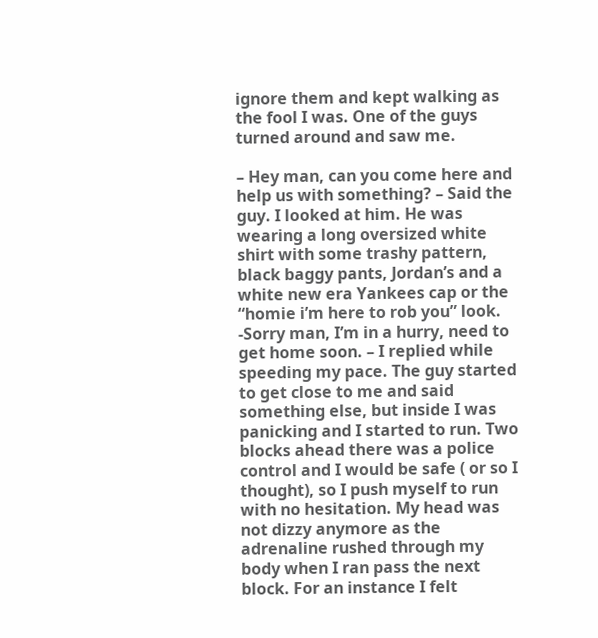ignore them and kept walking as the fool I was. One of the guys turned around and saw me.

– Hey man, can you come here and help us with something? – Said the guy. I looked at him. He was wearing a long oversized white shirt with some trashy pattern, black baggy pants, Jordan’s and a white new era Yankees cap or the “homie i’m here to rob you” look. -Sorry man, I’m in a hurry, need to get home soon. – I replied while speeding my pace. The guy started to get close to me and said something else, but inside I was panicking and I started to run. Two blocks ahead there was a police control and I would be safe ( or so I thought), so I push myself to run with no hesitation. My head was not dizzy anymore as the adrenaline rushed through my body when I ran pass the next block. For an instance I felt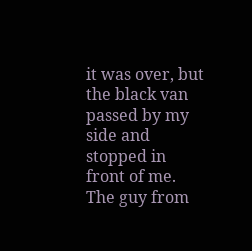it was over, but the black van passed by my side and stopped in front of me. The guy from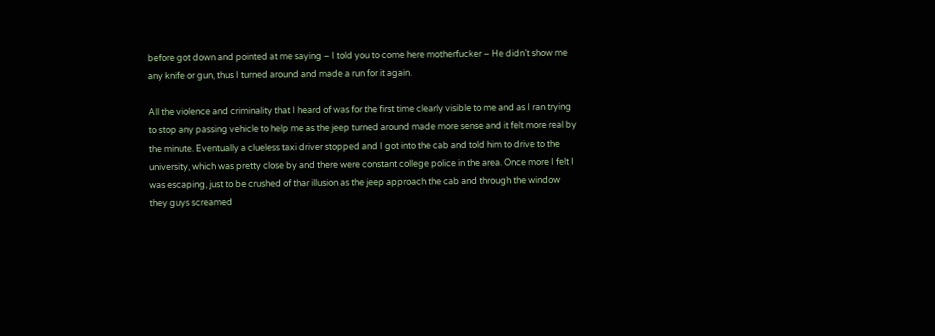before got down and pointed at me saying – I told you to come here motherfucker – He didn’t show me any knife or gun, thus I turned around and made a run for it again.

All the violence and criminality that I heard of was for the first time clearly visible to me and as I ran trying to stop any passing vehicle to help me as the jeep turned around made more sense and it felt more real by the minute. Eventually a clueless taxi driver stopped and I got into the cab and told him to drive to the university, which was pretty close by and there were constant college police in the area. Once more I felt I was escaping, just to be crushed of thar illusion as the jeep approach the cab and through the window they guys screamed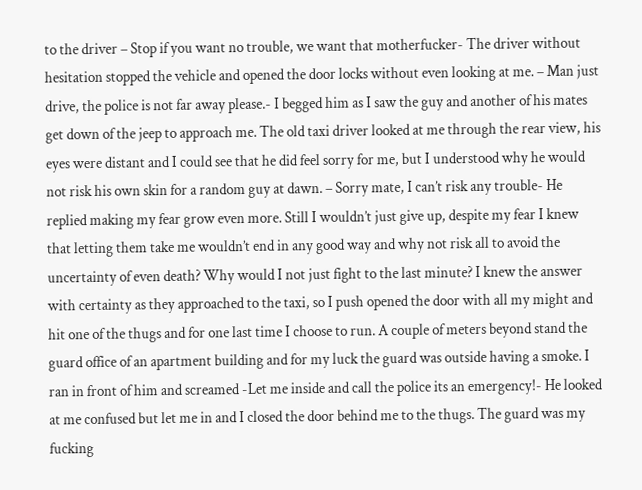to the driver – Stop if you want no trouble, we want that motherfucker- The driver without hesitation stopped the vehicle and opened the door locks without even looking at me. – Man just drive, the police is not far away please.- I begged him as I saw the guy and another of his mates get down of the jeep to approach me. The old taxi driver looked at me through the rear view, his eyes were distant and I could see that he did feel sorry for me, but I understood why he would not risk his own skin for a random guy at dawn. – Sorry mate, I can’t risk any trouble- He replied making my fear grow even more. Still I wouldn’t just give up, despite my fear I knew that letting them take me wouldn’t end in any good way and why not risk all to avoid the uncertainty of even death? Why would I not just fight to the last minute? I knew the answer with certainty as they approached to the taxi, so I push opened the door with all my might and hit one of the thugs and for one last time I choose to run. A couple of meters beyond stand the guard office of an apartment building and for my luck the guard was outside having a smoke. I ran in front of him and screamed -Let me inside and call the police its an emergency!- He looked at me confused but let me in and I closed the door behind me to the thugs. The guard was my fucking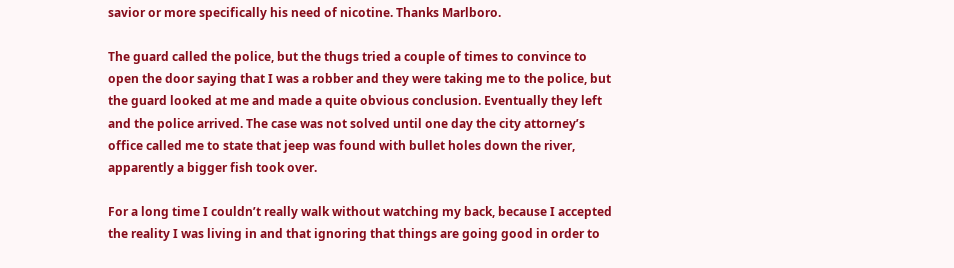savior or more specifically his need of nicotine. Thanks Marlboro.

The guard called the police, but the thugs tried a couple of times to convince to open the door saying that I was a robber and they were taking me to the police, but the guard looked at me and made a quite obvious conclusion. Eventually they left and the police arrived. The case was not solved until one day the city attorney’s office called me to state that jeep was found with bullet holes down the river, apparently a bigger fish took over.

For a long time I couldn’t really walk without watching my back, because I accepted the reality I was living in and that ignoring that things are going good in order to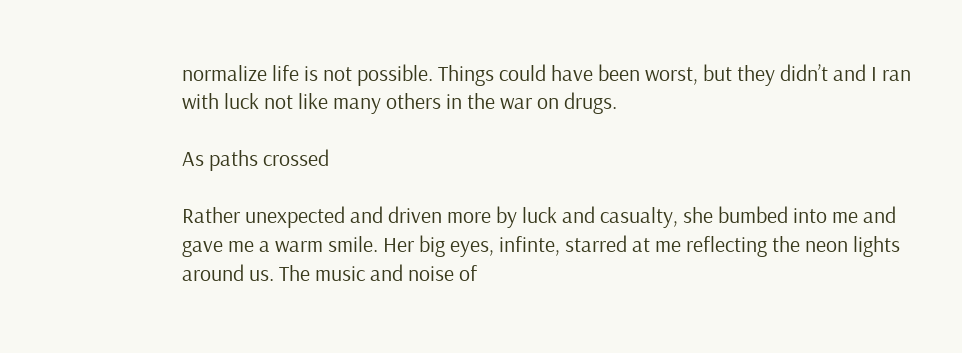normalize life is not possible. Things could have been worst, but they didn’t and I ran with luck not like many others in the war on drugs.

As paths crossed

Rather unexpected and driven more by luck and casualty, she bumbed into me and gave me a warm smile. Her big eyes, infinte, starred at me reflecting the neon lights around us. The music and noise of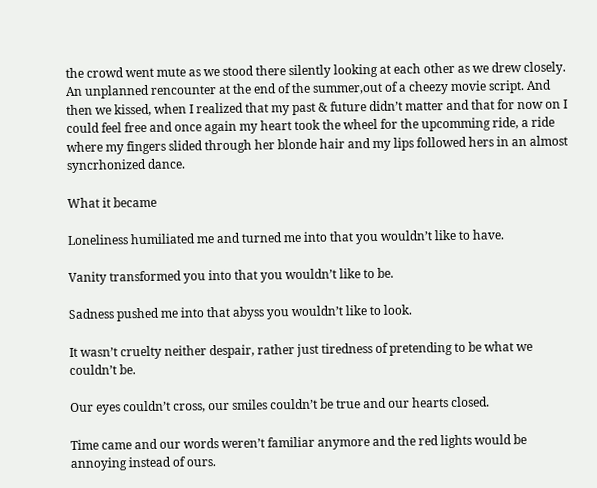the crowd went mute as we stood there silently looking at each other as we drew closely. An unplanned rencounter at the end of the summer,out of a cheezy movie script. And then we kissed, when I realized that my past & future didn’t matter and that for now on I could feel free and once again my heart took the wheel for the upcomming ride, a ride where my fingers slided through her blonde hair and my lips followed hers in an almost syncrhonized dance.

What it became

Loneliness humiliated me and turned me into that you wouldn’t like to have.

Vanity transformed you into that you wouldn’t like to be.

Sadness pushed me into that abyss you wouldn’t like to look.

It wasn’t cruelty neither despair, rather just tiredness of pretending to be what we couldn’t be.

Our eyes couldn’t cross, our smiles couldn’t be true and our hearts closed.

Time came and our words weren’t familiar anymore and the red lights would be annoying instead of ours.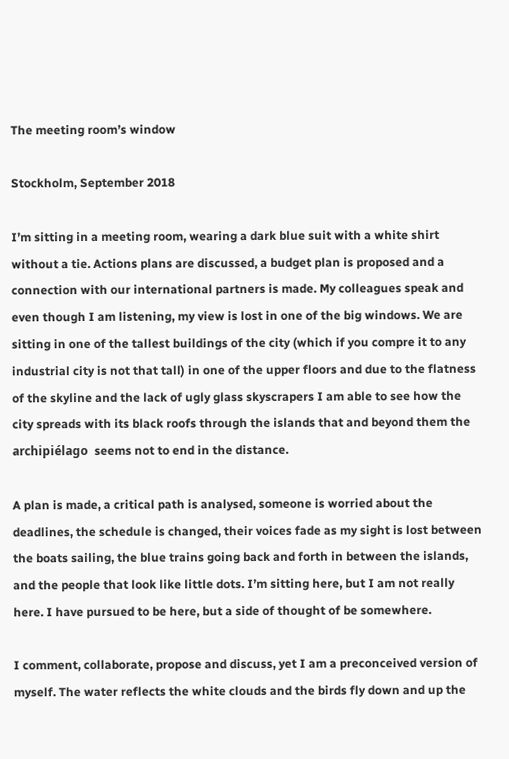The meeting room’s window

Stockholm, September 2018

I’m sitting in a meeting room, wearing a dark blue suit with a white shirt without a tie. Actions plans are discussed, a budget plan is proposed and a connection with our international partners is made. My colleagues speak and even though I am listening, my view is lost in one of the big windows. We are sitting in one of the tallest buildings of the city (which if you compre it to any industrial city is not that tall) in one of the upper floors and due to the flatness of the skyline and the lack of ugly glass skyscrapers I am able to see how the city spreads with its black roofs through the islands that and beyond them the archipiélago  seems not to end in the distance.

A plan is made, a critical path is analysed, someone is worried about the deadlines, the schedule is changed, their voices fade as my sight is lost between the boats sailing, the blue trains going back and forth in between the islands, and the people that look like little dots. I’m sitting here, but I am not really here. I have pursued to be here, but a side of thought of be somewhere.

I comment, collaborate, propose and discuss, yet I am a preconceived version of myself. The water reflects the white clouds and the birds fly down and up the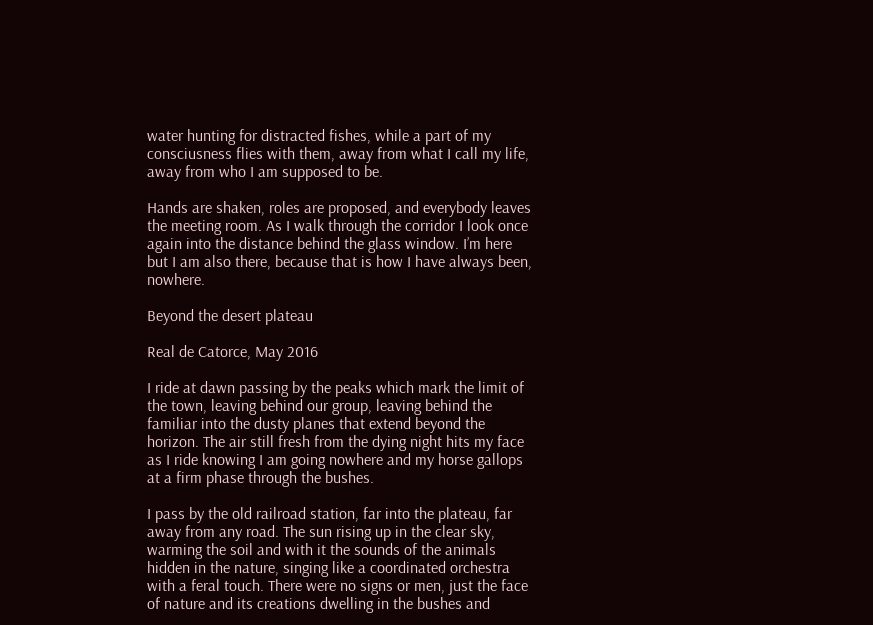water hunting for distracted fishes, while a part of my consciusness flies with them, away from what I call my life, away from who I am supposed to be.

Hands are shaken, roles are proposed, and everybody leaves the meeting room. As I walk through the corridor I look once again into the distance behind the glass window. I’m here but I am also there, because that is how I have always been, nowhere.

Beyond the desert plateau

Real de Catorce, May 2016

I ride at dawn passing by the peaks which mark the limit of the town, leaving behind our group, leaving behind the familiar into the dusty planes that extend beyond the horizon. The air still fresh from the dying night hits my face as I ride knowing I am going nowhere and my horse gallops at a firm phase through the bushes.

I pass by the old railroad station, far into the plateau, far away from any road. The sun rising up in the clear sky, warming the soil and with it the sounds of the animals hidden in the nature, singing like a coordinated orchestra with a feral touch. There were no signs or men, just the face of nature and its creations dwelling in the bushes and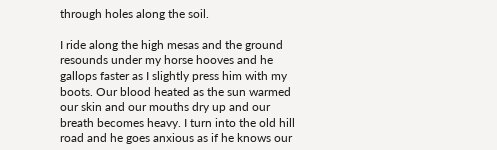through holes along the soil.

I ride along the high mesas and the ground resounds under my horse hooves and he gallops faster as I slightly press him with my boots. Our blood heated as the sun warmed our skin and our mouths dry up and our breath becomes heavy. I turn into the old hill road and he goes anxious as if he knows our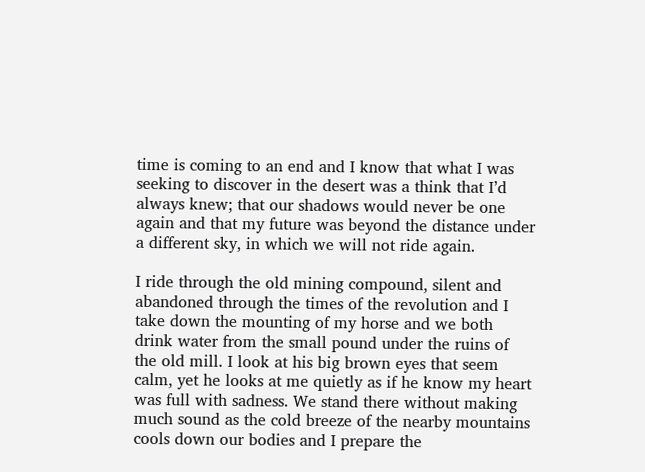time is coming to an end and I know that what I was seeking to discover in the desert was a think that I’d always knew; that our shadows would never be one again and that my future was beyond the distance under a different sky, in which we will not ride again.

I ride through the old mining compound, silent and abandoned through the times of the revolution and I take down the mounting of my horse and we both drink water from the small pound under the ruins of the old mill. I look at his big brown eyes that seem calm, yet he looks at me quietly as if he know my heart was full with sadness. We stand there without making much sound as the cold breeze of the nearby mountains cools down our bodies and I prepare the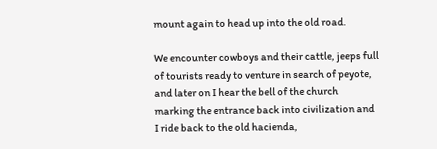mount again to head up into the old road.

We encounter cowboys and their cattle, jeeps full of tourists ready to venture in search of peyote, and later on I hear the bell of the church marking the entrance back into civilization and I ride back to the old hacienda,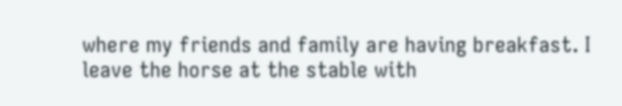where my friends and family are having breakfast. I leave the horse at the stable with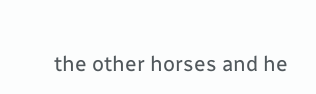the other horses and he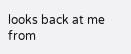looks back at me from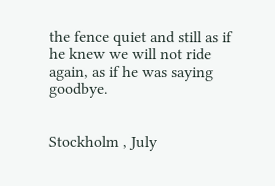the fence quiet and still as if he knew we will not ride again, as if he was saying goodbye.


Stockholm , July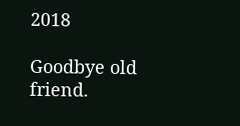2018

Goodbye old friend.